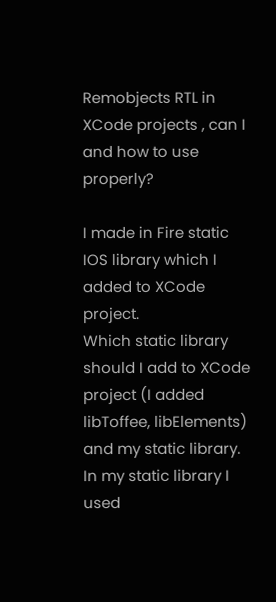Remobjects RTL in XCode projects , can I and how to use properly?

I made in Fire static IOS library which I added to XCode project.
Which static library should I add to XCode project (I added libToffee, libElements) and my static library.
In my static library I used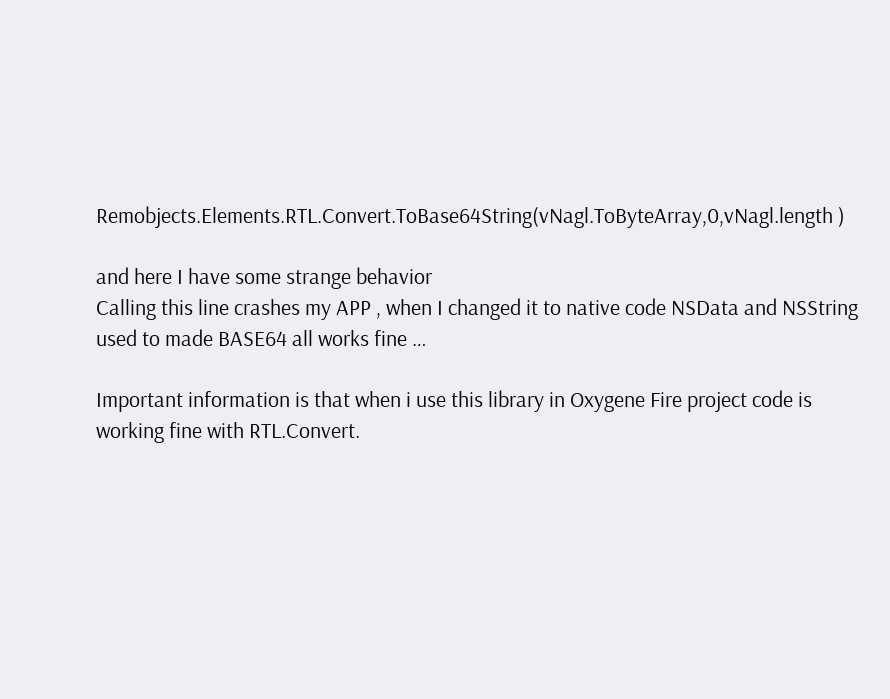Remobjects.Elements.RTL.Convert.ToBase64String(vNagl.ToByteArray,0,vNagl.length )

and here I have some strange behavior
Calling this line crashes my APP , when I changed it to native code NSData and NSString used to made BASE64 all works fine …

Important information is that when i use this library in Oxygene Fire project code is working fine with RTL.Convert.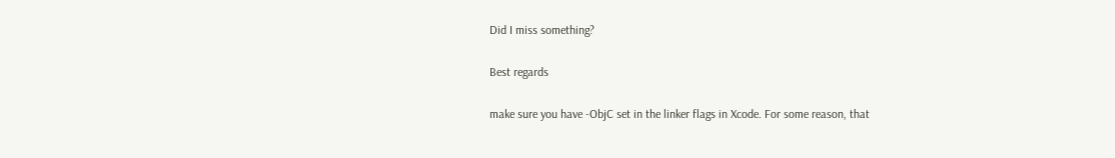Did I miss something?

Best regards

make sure you have -ObjC set in the linker flags in Xcode. For some reason, that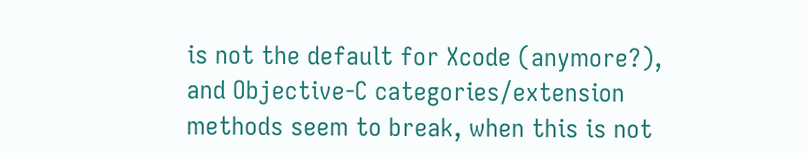is not the default for Xcode (anymore?), and Objective-C categories/extension methods seem to break, when this is not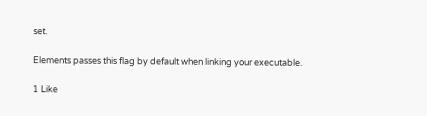set.

Elements passes this flag by default when linking your executable.

1 Like